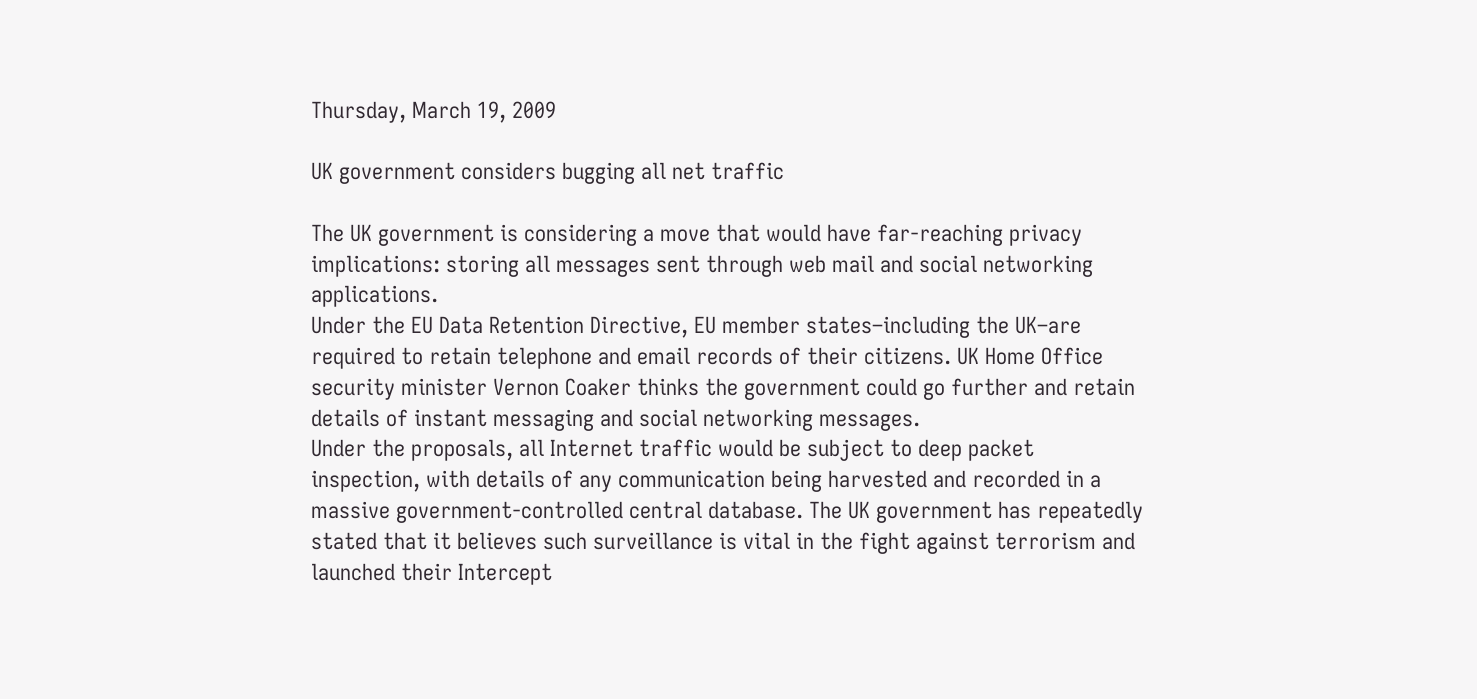Thursday, March 19, 2009

UK government considers bugging all net traffic

The UK government is considering a move that would have far-reaching privacy implications: storing all messages sent through web mail and social networking applications.
Under the EU Data Retention Directive, EU member states–including the UK–are required to retain telephone and email records of their citizens. UK Home Office security minister Vernon Coaker thinks the government could go further and retain details of instant messaging and social networking messages.
Under the proposals, all Internet traffic would be subject to deep packet inspection, with details of any communication being harvested and recorded in a massive government-controlled central database. The UK government has repeatedly stated that it believes such surveillance is vital in the fight against terrorism and launched their Intercept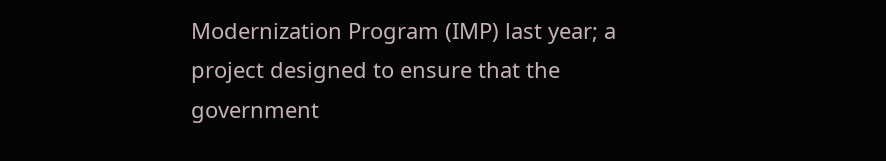Modernization Program (IMP) last year; a project designed to ensure that the government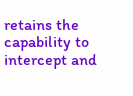retains the capability to intercept and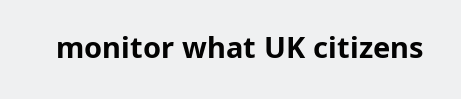monitor what UK citizens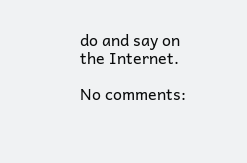do and say on the Internet.

No comments: